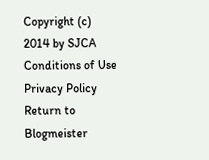Copyright (c) 2014 by SJCA Conditions of Use    Privacy Policy Return to Blogmeister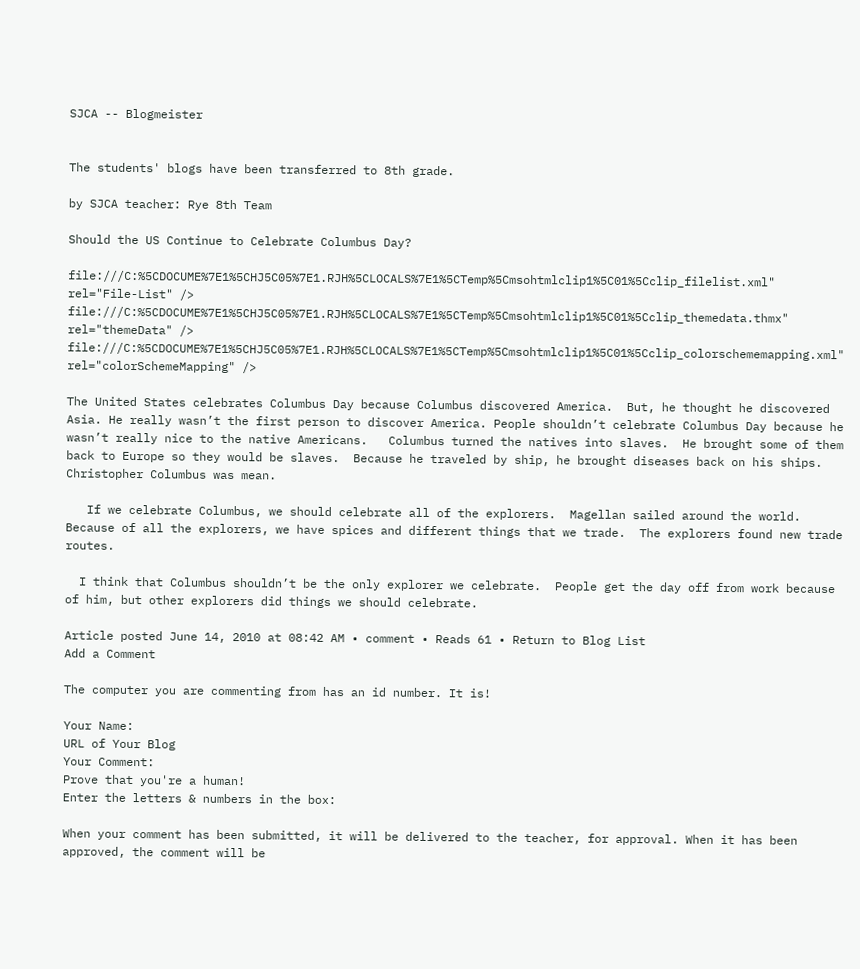SJCA -- Blogmeister


The students' blogs have been transferred to 8th grade.

by SJCA teacher: Rye 8th Team

Should the US Continue to Celebrate Columbus Day?

file:///C:%5CDOCUME%7E1%5CHJ5C05%7E1.RJH%5CLOCALS%7E1%5CTemp%5Cmsohtmlclip1%5C01%5Cclip_filelist.xml" rel="File-List" />
file:///C:%5CDOCUME%7E1%5CHJ5C05%7E1.RJH%5CLOCALS%7E1%5CTemp%5Cmsohtmlclip1%5C01%5Cclip_themedata.thmx" rel="themeData" />
file:///C:%5CDOCUME%7E1%5CHJ5C05%7E1.RJH%5CLOCALS%7E1%5CTemp%5Cmsohtmlclip1%5C01%5Cclip_colorschememapping.xml" rel="colorSchemeMapping" />

The United States celebrates Columbus Day because Columbus discovered America.  But, he thought he discovered Asia. He really wasn’t the first person to discover America. People shouldn’t celebrate Columbus Day because he wasn’t really nice to the native Americans.   Columbus turned the natives into slaves.  He brought some of them back to Europe so they would be slaves.  Because he traveled by ship, he brought diseases back on his ships. Christopher Columbus was mean.

   If we celebrate Columbus, we should celebrate all of the explorers.  Magellan sailed around the world.  Because of all the explorers, we have spices and different things that we trade.  The explorers found new trade routes.

  I think that Columbus shouldn’t be the only explorer we celebrate.  People get the day off from work because of him, but other explorers did things we should celebrate.

Article posted June 14, 2010 at 08:42 AM • comment • Reads 61 • Return to Blog List
Add a Comment

The computer you are commenting from has an id number. It is!

Your Name:
URL of Your Blog
Your Comment:
Prove that you're a human!
Enter the letters & numbers in the box:

When your comment has been submitted, it will be delivered to the teacher, for approval. When it has been approved, the comment will be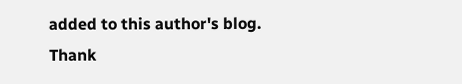added to this author's blog.
Thank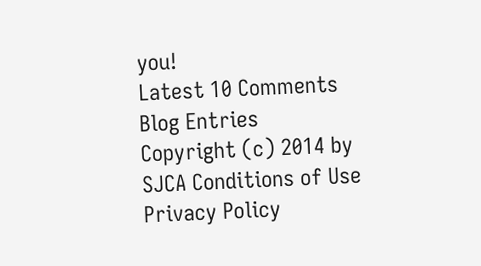you!
Latest 10 Comments
Blog Entries
Copyright (c) 2014 by SJCA Conditions of Use    Privacy Policy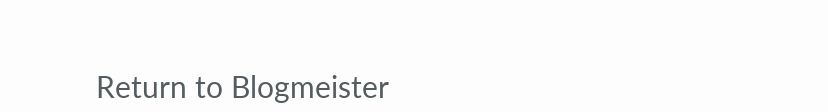Return to Blogmeister